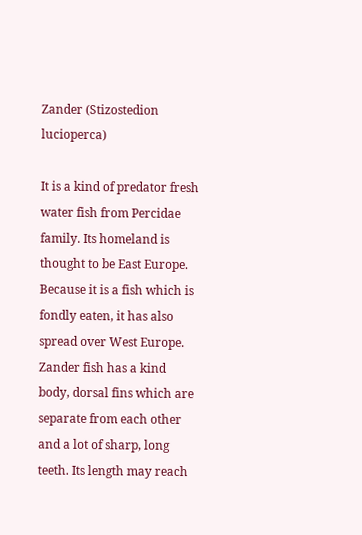Zander (Stizostedion lucioperca)

It is a kind of predator fresh water fish from Percidae family. Its homeland is thought to be East Europe. Because it is a fish which is fondly eaten, it has also spread over West Europe. Zander fish has a kind body, dorsal fins which are separate from each other and a lot of sharp, long teeth. Its length may reach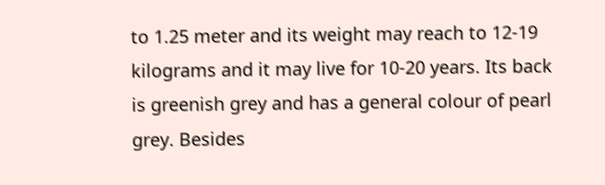to 1.25 meter and its weight may reach to 12-19 kilograms and it may live for 10-20 years. Its back is greenish grey and has a general colour of pearl grey. Besides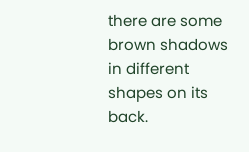there are some brown shadows in different shapes on its back.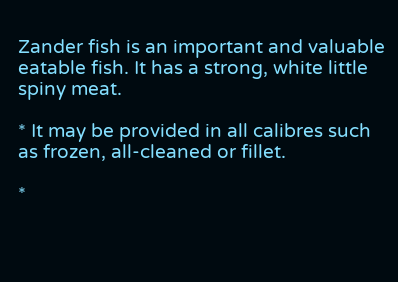Zander fish is an important and valuable eatable fish. It has a strong, white little spiny meat.

* It may be provided in all calibres such as frozen, all-cleaned or fillet.

*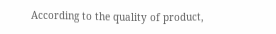According to the quality of product,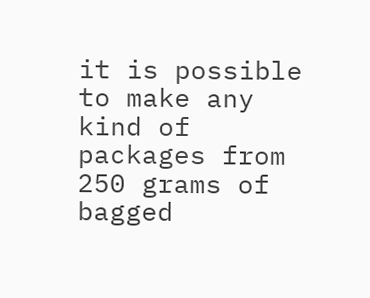it is possible to make any kind of packages from 250 grams of bagged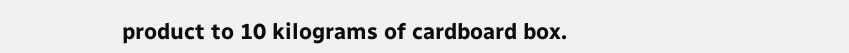product to 10 kilograms of cardboard box.